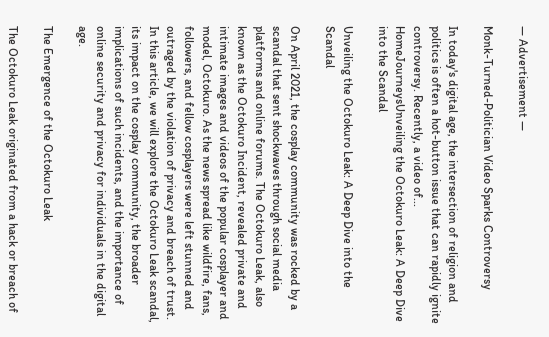― Advertisement ―

Monk-Turned-Politician Video Sparks Controversy

In today's digital age, the intersection of religion and politics is often a hot-button issue that can rapidly ignite controversy. Recently, a video of...
HomeJourneysUnveiling the Octokuro Leak: A Deep Dive into the Scandal

Unveiling the Octokuro Leak: A Deep Dive into the Scandal

On April 2021, the cosplay community was rocked by a scandal that sent shockwaves through social media platforms and online forums. The Octokuro Leak, also known as the Octokuro Incident, revealed private and intimate images and videos of the popular cosplayer and model, Octokuro. As the news spread like wildfire, fans, followers, and fellow cosplayers were left stunned and outraged by the violation of privacy and breach of trust. In this article, we will explore the Octokuro Leak scandal, its impact on the cosplay community, the broader implications of such incidents, and the importance of online security and privacy for individuals in the digital age.

The Emergence of the Octokuro Leak

The Octokuro Leak originated from a hack or breach of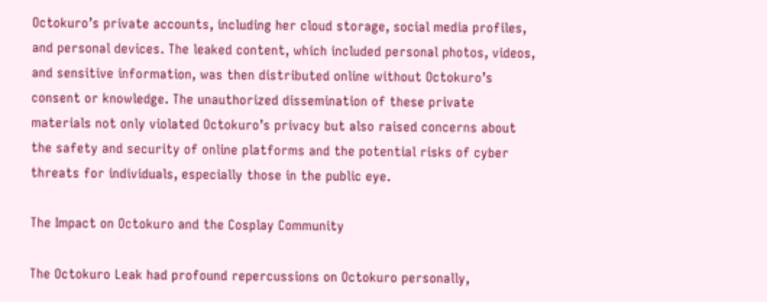Octokuro’s private accounts, including her cloud storage, social media profiles, and personal devices. The leaked content, which included personal photos, videos, and sensitive information, was then distributed online without Octokuro’s consent or knowledge. The unauthorized dissemination of these private materials not only violated Octokuro’s privacy but also raised concerns about the safety and security of online platforms and the potential risks of cyber threats for individuals, especially those in the public eye.

The Impact on Octokuro and the Cosplay Community

The Octokuro Leak had profound repercussions on Octokuro personally,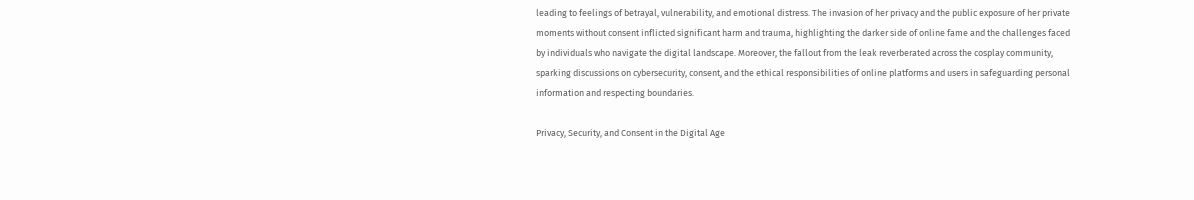leading to feelings of betrayal, vulnerability, and emotional distress. The invasion of her privacy and the public exposure of her private moments without consent inflicted significant harm and trauma, highlighting the darker side of online fame and the challenges faced by individuals who navigate the digital landscape. Moreover, the fallout from the leak reverberated across the cosplay community, sparking discussions on cybersecurity, consent, and the ethical responsibilities of online platforms and users in safeguarding personal information and respecting boundaries.

Privacy, Security, and Consent in the Digital Age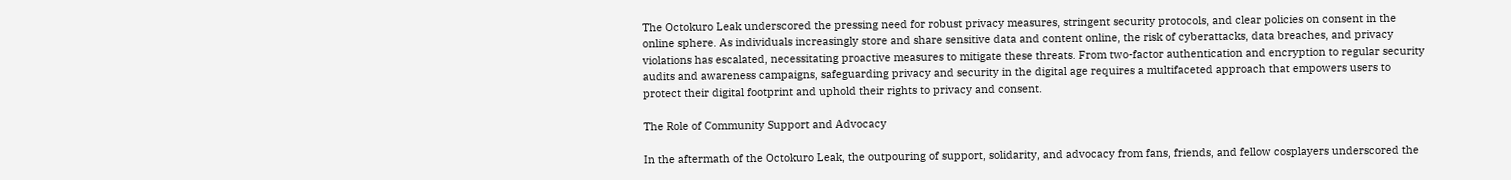The Octokuro Leak underscored the pressing need for robust privacy measures, stringent security protocols, and clear policies on consent in the online sphere. As individuals increasingly store and share sensitive data and content online, the risk of cyberattacks, data breaches, and privacy violations has escalated, necessitating proactive measures to mitigate these threats. From two-factor authentication and encryption to regular security audits and awareness campaigns, safeguarding privacy and security in the digital age requires a multifaceted approach that empowers users to protect their digital footprint and uphold their rights to privacy and consent.

The Role of Community Support and Advocacy

In the aftermath of the Octokuro Leak, the outpouring of support, solidarity, and advocacy from fans, friends, and fellow cosplayers underscored the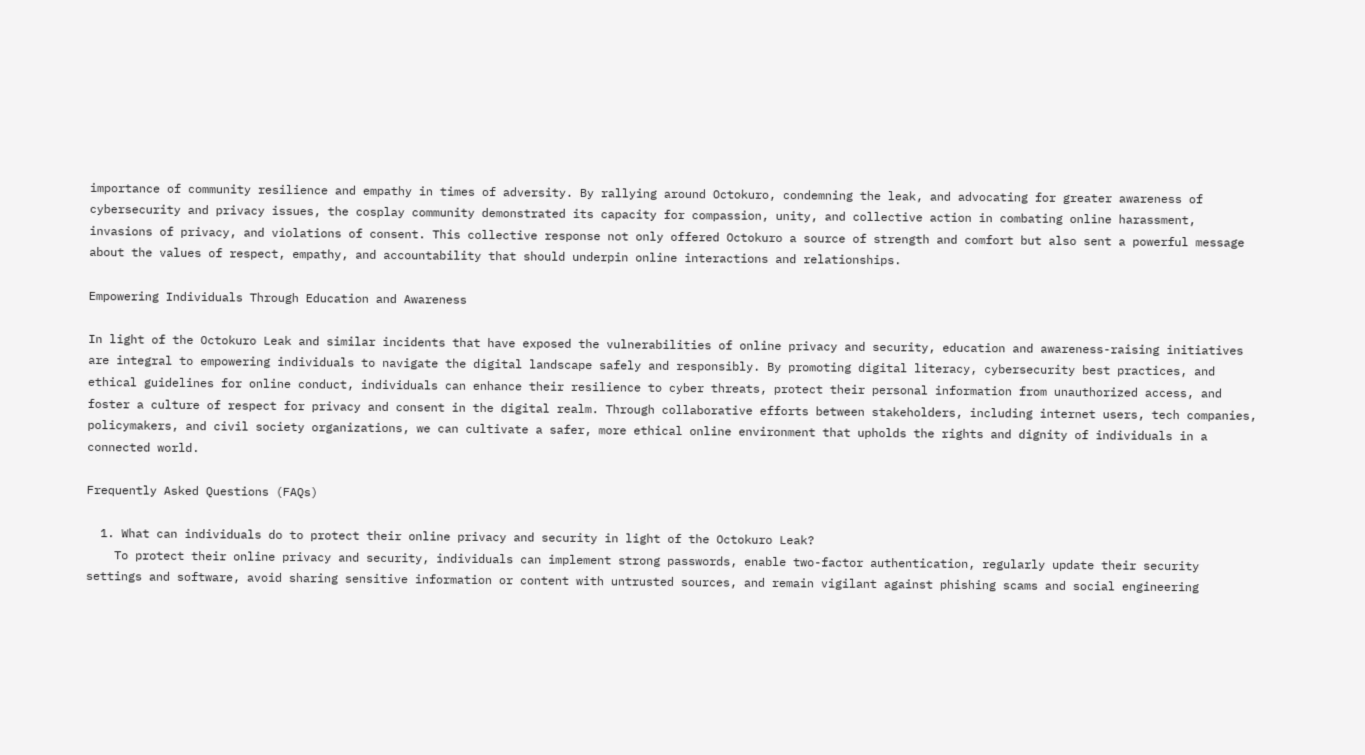importance of community resilience and empathy in times of adversity. By rallying around Octokuro, condemning the leak, and advocating for greater awareness of cybersecurity and privacy issues, the cosplay community demonstrated its capacity for compassion, unity, and collective action in combating online harassment, invasions of privacy, and violations of consent. This collective response not only offered Octokuro a source of strength and comfort but also sent a powerful message about the values of respect, empathy, and accountability that should underpin online interactions and relationships.

Empowering Individuals Through Education and Awareness

In light of the Octokuro Leak and similar incidents that have exposed the vulnerabilities of online privacy and security, education and awareness-raising initiatives are integral to empowering individuals to navigate the digital landscape safely and responsibly. By promoting digital literacy, cybersecurity best practices, and ethical guidelines for online conduct, individuals can enhance their resilience to cyber threats, protect their personal information from unauthorized access, and foster a culture of respect for privacy and consent in the digital realm. Through collaborative efforts between stakeholders, including internet users, tech companies, policymakers, and civil society organizations, we can cultivate a safer, more ethical online environment that upholds the rights and dignity of individuals in a connected world.

Frequently Asked Questions (FAQs)

  1. What can individuals do to protect their online privacy and security in light of the Octokuro Leak?
    To protect their online privacy and security, individuals can implement strong passwords, enable two-factor authentication, regularly update their security settings and software, avoid sharing sensitive information or content with untrusted sources, and remain vigilant against phishing scams and social engineering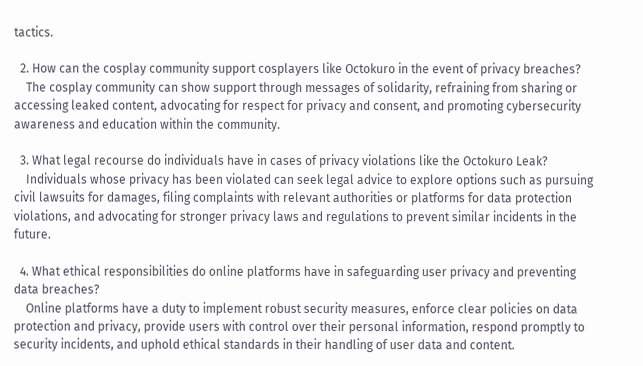tactics.

  2. How can the cosplay community support cosplayers like Octokuro in the event of privacy breaches?
    The cosplay community can show support through messages of solidarity, refraining from sharing or accessing leaked content, advocating for respect for privacy and consent, and promoting cybersecurity awareness and education within the community.

  3. What legal recourse do individuals have in cases of privacy violations like the Octokuro Leak?
    Individuals whose privacy has been violated can seek legal advice to explore options such as pursuing civil lawsuits for damages, filing complaints with relevant authorities or platforms for data protection violations, and advocating for stronger privacy laws and regulations to prevent similar incidents in the future.

  4. What ethical responsibilities do online platforms have in safeguarding user privacy and preventing data breaches?
    Online platforms have a duty to implement robust security measures, enforce clear policies on data protection and privacy, provide users with control over their personal information, respond promptly to security incidents, and uphold ethical standards in their handling of user data and content.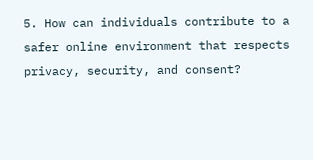5. How can individuals contribute to a safer online environment that respects privacy, security, and consent?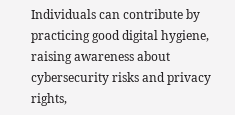Individuals can contribute by practicing good digital hygiene, raising awareness about cybersecurity risks and privacy rights,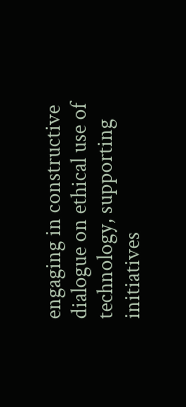engaging in constructive dialogue on ethical use of technology, supporting initiatives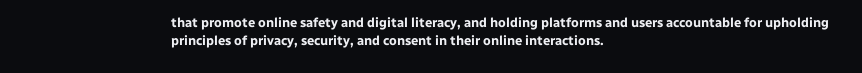that promote online safety and digital literacy, and holding platforms and users accountable for upholding principles of privacy, security, and consent in their online interactions.